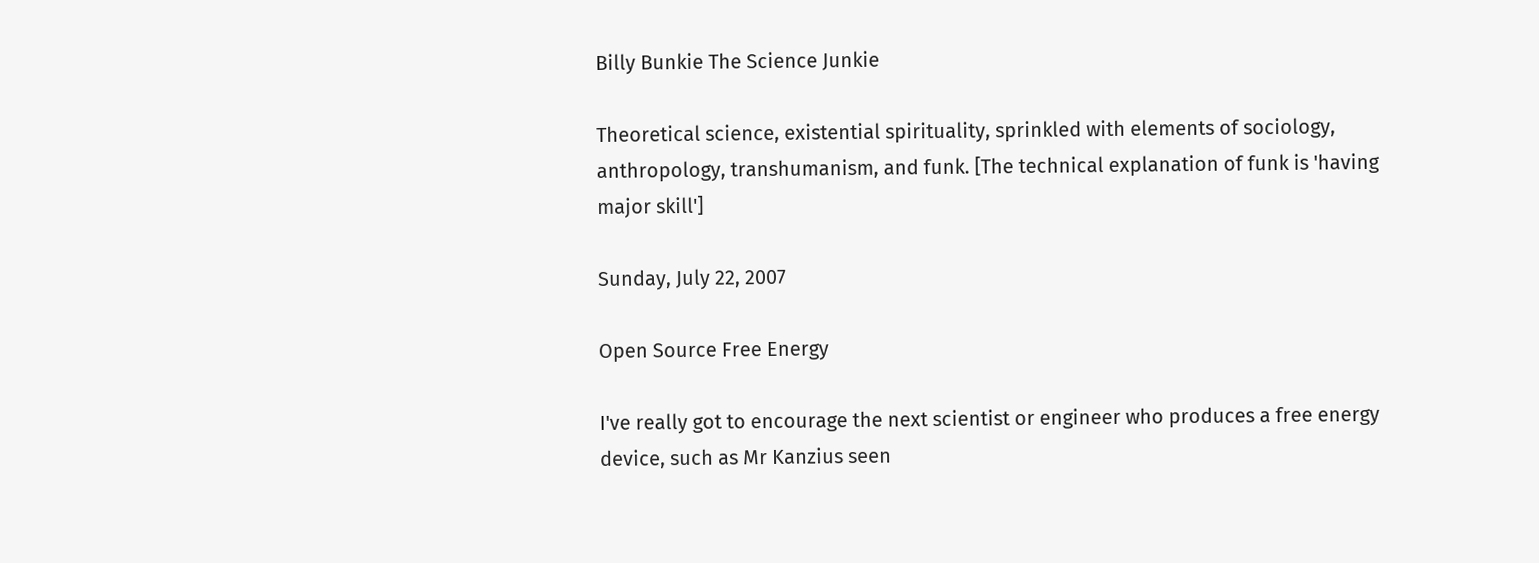Billy Bunkie The Science Junkie

Theoretical science, existential spirituality, sprinkled with elements of sociology, anthropology, transhumanism, and funk. [The technical explanation of funk is 'having major skill']

Sunday, July 22, 2007

Open Source Free Energy

I've really got to encourage the next scientist or engineer who produces a free energy device, such as Mr Kanzius seen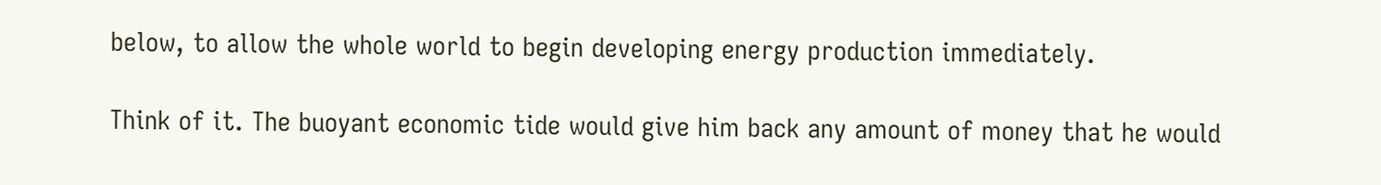below, to allow the whole world to begin developing energy production immediately.

Think of it. The buoyant economic tide would give him back any amount of money that he would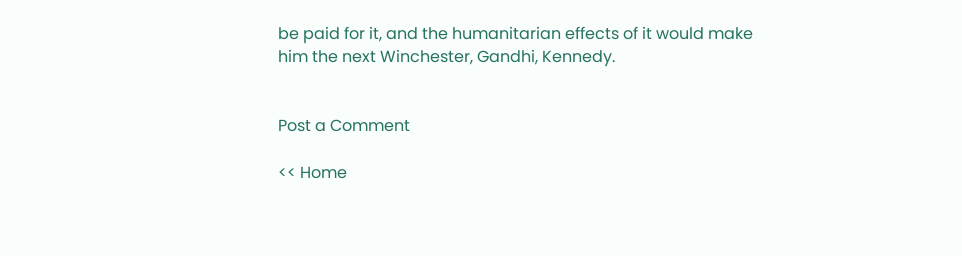be paid for it, and the humanitarian effects of it would make him the next Winchester, Gandhi, Kennedy.


Post a Comment

<< Home